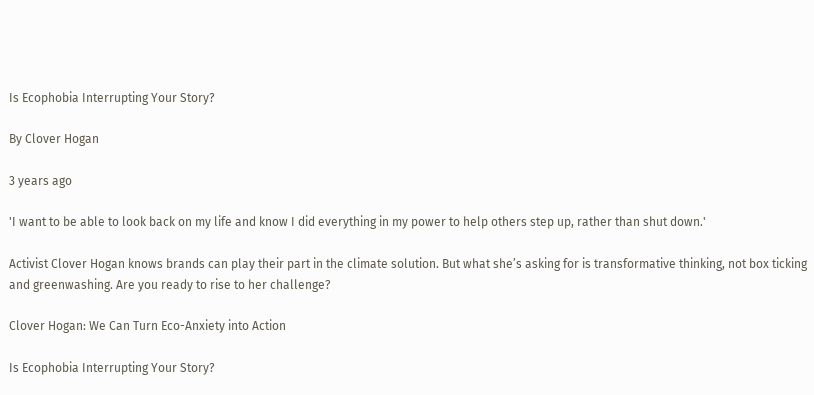Is Ecophobia Interrupting Your Story?

By Clover Hogan

3 years ago

'I want to be able to look back on my life and know I did everything in my power to help others step up, rather than shut down.'

Activist Clover Hogan knows brands can play their part in the climate solution. But what she’s asking for is transformative thinking, not box ticking and greenwashing. Are you ready to rise to her challenge?

Clover Hogan: We Can Turn Eco-Anxiety into Action

Is Ecophobia Interrupting Your Story?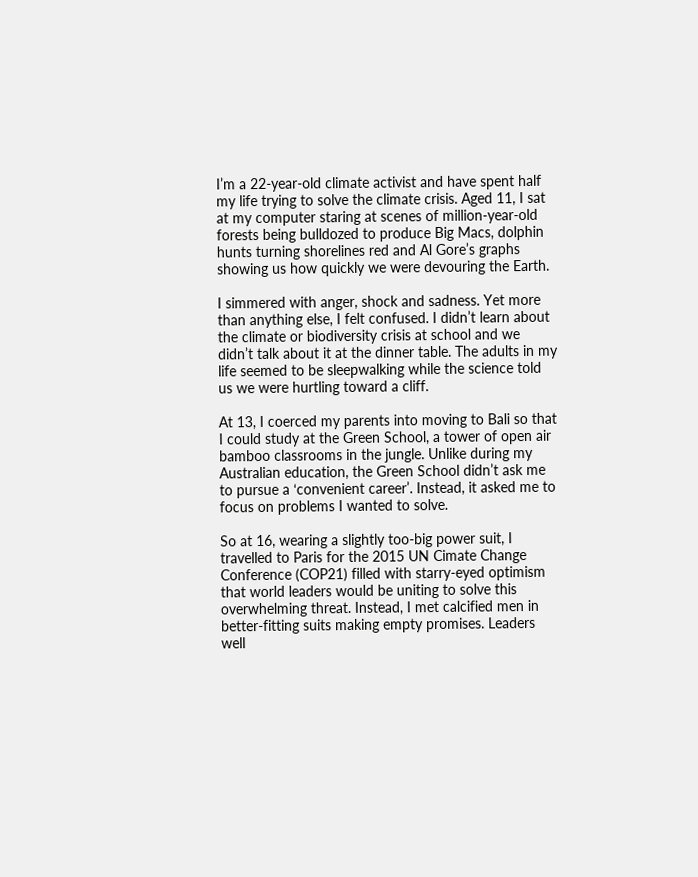I’m a 22-year-old climate activist and have spent half my life trying to solve the climate crisis. Aged 11, I sat at my computer staring at scenes of million-year-old forests being bulldozed to produce Big Macs, dolphin hunts turning shorelines red and Al Gore’s graphs showing us how quickly we were devouring the Earth.

I simmered with anger, shock and sadness. Yet more than anything else, I felt confused. I didn’t learn about the climate or biodiversity crisis at school and we didn’t talk about it at the dinner table. The adults in my life seemed to be sleepwalking while the science told us we were hurtling toward a cliff.

At 13, I coerced my parents into moving to Bali so that I could study at the Green School, a tower of open air bamboo classrooms in the jungle. Unlike during my Australian education, the Green School didn’t ask me to pursue a ‘convenient career’. Instead, it asked me to focus on problems I wanted to solve.

So at 16, wearing a slightly too-big power suit, I travelled to Paris for the 2015 UN Cimate Change Conference (COP21) filled with starry-eyed optimism that world leaders would be uniting to solve this overwhelming threat. Instead, I met calcified men in better-fitting suits making empty promises. Leaders well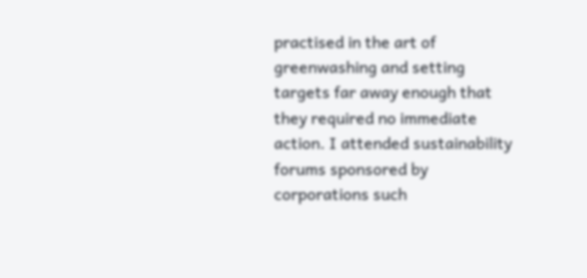practised in the art of greenwashing and setting targets far away enough that they required no immediate action. I attended sustainability forums sponsored by corporations such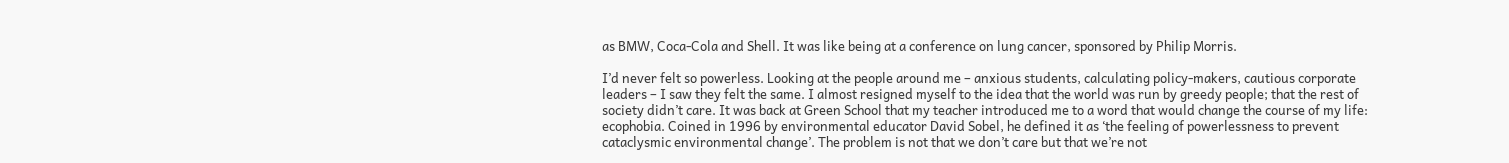as BMW, Coca-Cola and Shell. It was like being at a conference on lung cancer, sponsored by Philip Morris.

I’d never felt so powerless. Looking at the people around me – anxious students, calculating policy-makers, cautious corporate leaders – I saw they felt the same. I almost resigned myself to the idea that the world was run by greedy people; that the rest of society didn’t care. It was back at Green School that my teacher introduced me to a word that would change the course of my life: ecophobia. Coined in 1996 by environmental educator David Sobel, he defined it as ‘the feeling of powerlessness to prevent cataclysmic environmental change’. The problem is not that we don’t care but that we’re not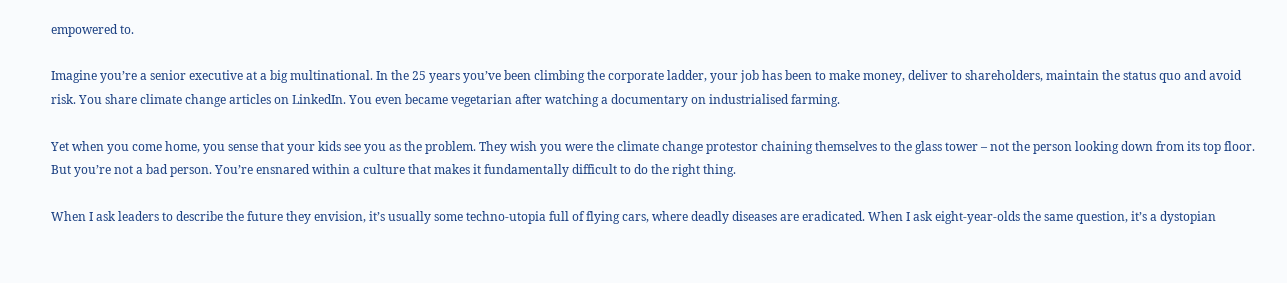empowered to.

Imagine you’re a senior executive at a big multinational. In the 25 years you’ve been climbing the corporate ladder, your job has been to make money, deliver to shareholders, maintain the status quo and avoid risk. You share climate change articles on LinkedIn. You even became vegetarian after watching a documentary on industrialised farming.

Yet when you come home, you sense that your kids see you as the problem. They wish you were the climate change protestor chaining themselves to the glass tower – not the person looking down from its top floor. But you’re not a bad person. You’re ensnared within a culture that makes it fundamentally difficult to do the right thing.

When I ask leaders to describe the future they envision, it’s usually some techno-utopia full of flying cars, where deadly diseases are eradicated. When I ask eight-year-olds the same question, it’s a dystopian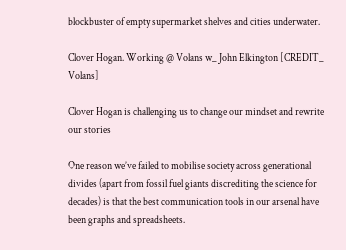blockbuster of empty supermarket shelves and cities underwater.

Clover Hogan. Working @ Volans w_ John Elkington [CREDIT_ Volans]

Clover Hogan is challenging us to change our mindset and rewrite our stories

One reason we’ve failed to mobilise society across generational divides (apart from fossil fuel giants discrediting the science for decades) is that the best communication tools in our arsenal have been graphs and spreadsheets.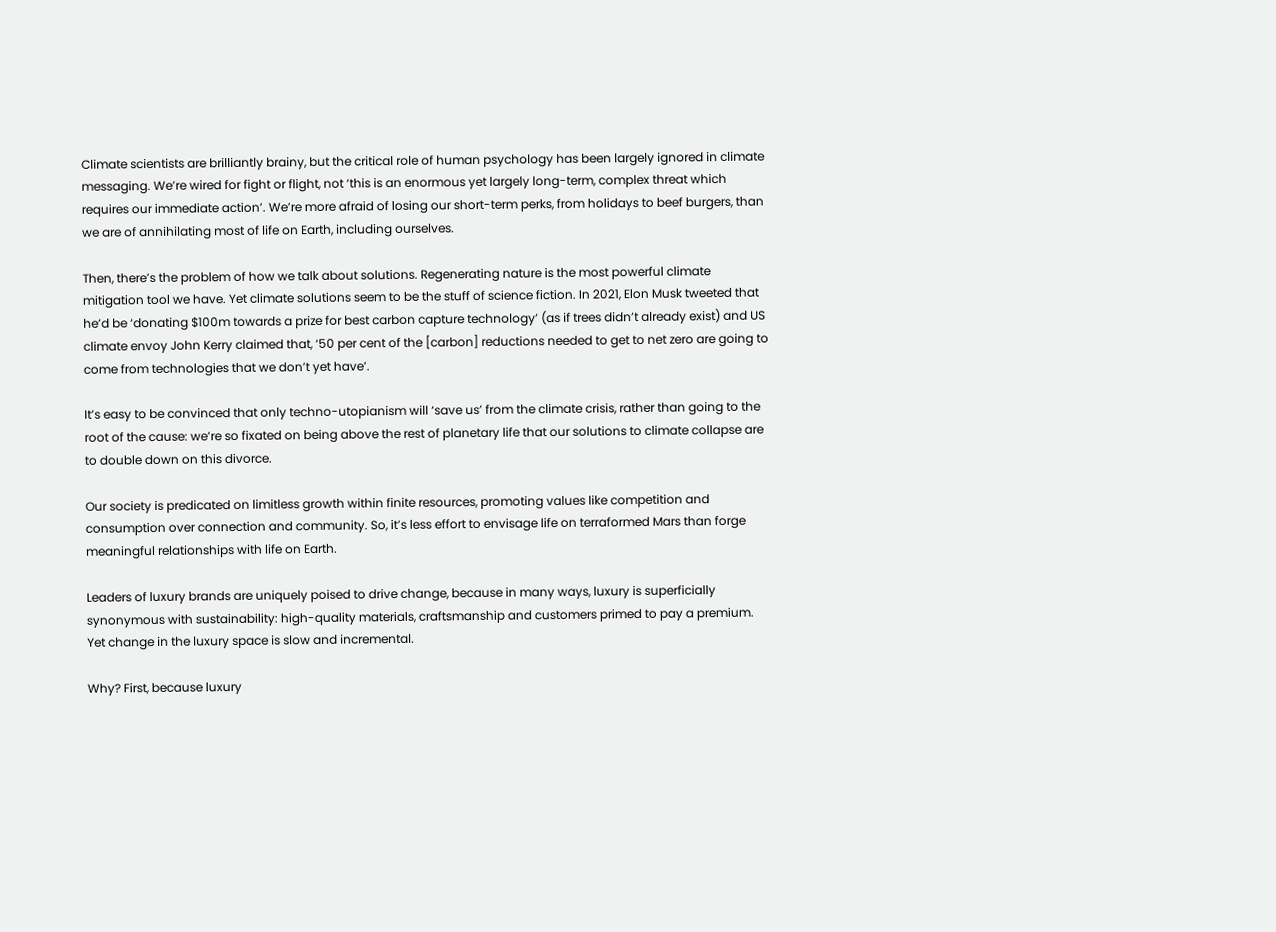Climate scientists are brilliantly brainy, but the critical role of human psychology has been largely ignored in climate messaging. We’re wired for fight or flight, not ‘this is an enormous yet largely long-term, complex threat which requires our immediate action’. We’re more afraid of losing our short-term perks, from holidays to beef burgers, than we are of annihilating most of life on Earth, including ourselves.

Then, there’s the problem of how we talk about solutions. Regenerating nature is the most powerful climate mitigation tool we have. Yet climate solutions seem to be the stuff of science fiction. In 2021, Elon Musk tweeted that he’d be ‘donating $100m towards a prize for best carbon capture technology’ (as if trees didn’t already exist) and US climate envoy John Kerry claimed that, ‘50 per cent of the [carbon] reductions needed to get to net zero are going to come from technologies that we don’t yet have’.

It’s easy to be convinced that only techno-utopianism will ‘save us’ from the climate crisis, rather than going to the root of the cause: we’re so fixated on being above the rest of planetary life that our solutions to climate collapse are to double down on this divorce.

Our society is predicated on limitless growth within finite resources, promoting values like competition and consumption over connection and community. So, it’s less effort to envisage life on terraformed Mars than forge meaningful relationships with life on Earth.

Leaders of luxury brands are uniquely poised to drive change, because in many ways, luxury is superficially synonymous with sustainability: high-quality materials, craftsmanship and customers primed to pay a premium. Yet change in the luxury space is slow and incremental.

Why? First, because luxury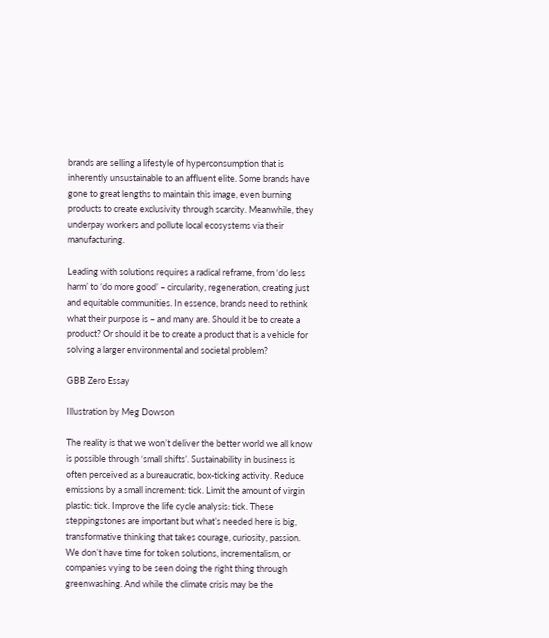brands are selling a lifestyle of hyperconsumption that is inherently unsustainable to an affluent elite. Some brands have gone to great lengths to maintain this image, even burning products to create exclusivity through scarcity. Meanwhile, they underpay workers and pollute local ecosystems via their manufacturing.

Leading with solutions requires a radical reframe, from ‘do less harm’ to ‘do more good’ – circularity, regeneration, creating just and equitable communities. In essence, brands need to rethink what their purpose is – and many are. Should it be to create a product? Or should it be to create a product that is a vehicle for solving a larger environmental and societal problem?

GBB Zero Essay

Illustration by Meg Dowson

The reality is that we won’t deliver the better world we all know is possible through ‘small shifts’. Sustainability in business is often perceived as a bureaucratic, box-ticking activity. Reduce emissions by a small increment: tick. Limit the amount of virgin plastic: tick. Improve the life cycle analysis: tick. These steppingstones are important but what’s needed here is big, transformative thinking that takes courage, curiosity, passion. We don’t have time for token solutions, incrementalism, or companies vying to be seen doing the right thing through greenwashing. And while the climate crisis may be the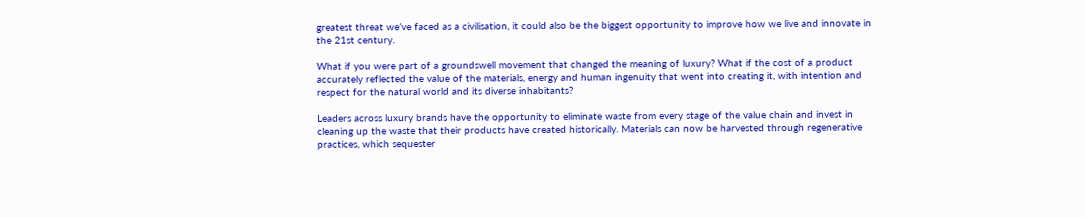greatest threat we’ve faced as a civilisation, it could also be the biggest opportunity to improve how we live and innovate in the 21st century.

What if you were part of a groundswell movement that changed the meaning of luxury? What if the cost of a product accurately reflected the value of the materials, energy and human ingenuity that went into creating it, with intention and respect for the natural world and its diverse inhabitants?

Leaders across luxury brands have the opportunity to eliminate waste from every stage of the value chain and invest in cleaning up the waste that their products have created historically. Materials can now be harvested through regenerative practices, which sequester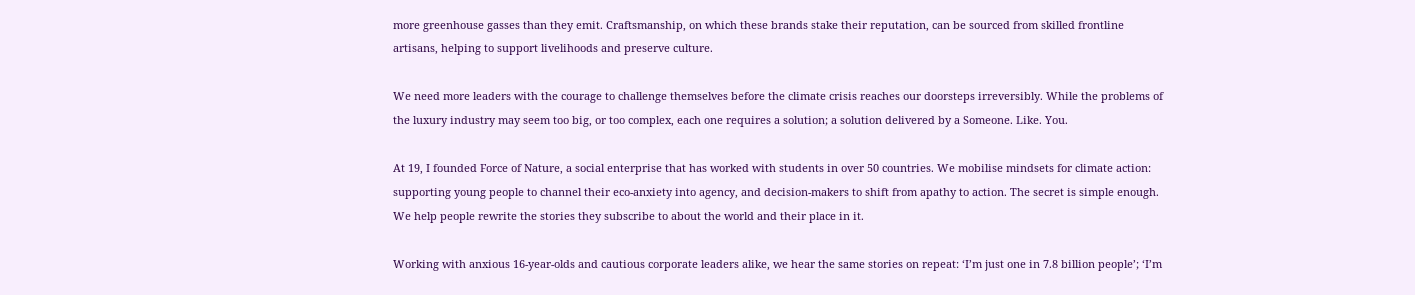more greenhouse gasses than they emit. Craftsmanship, on which these brands stake their reputation, can be sourced from skilled frontline artisans, helping to support livelihoods and preserve culture.

We need more leaders with the courage to challenge themselves before the climate crisis reaches our doorsteps irreversibly. While the problems of the luxury industry may seem too big, or too complex, each one requires a solution; a solution delivered by a Someone. Like. You.

At 19, I founded Force of Nature, a social enterprise that has worked with students in over 50 countries. We mobilise mindsets for climate action: supporting young people to channel their eco-anxiety into agency, and decision-makers to shift from apathy to action. The secret is simple enough. We help people rewrite the stories they subscribe to about the world and their place in it.

Working with anxious 16-year-olds and cautious corporate leaders alike, we hear the same stories on repeat: ‘I’m just one in 7.8 billion people’; ‘I’m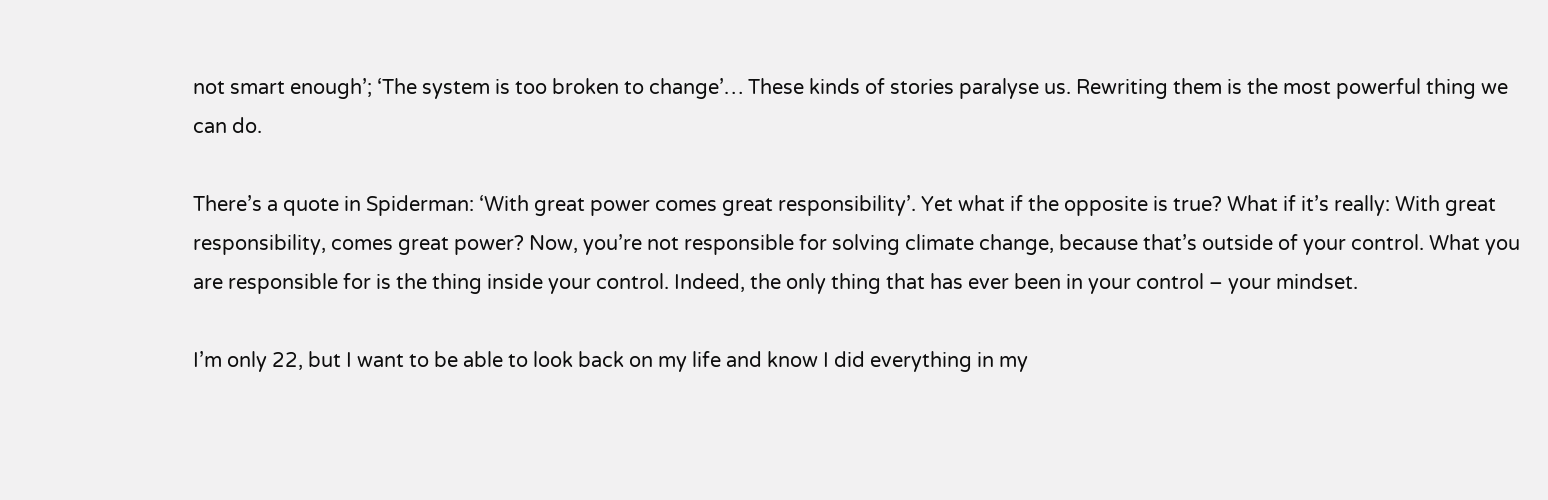not smart enough’; ‘The system is too broken to change’… These kinds of stories paralyse us. Rewriting them is the most powerful thing we can do.

There’s a quote in Spiderman: ‘With great power comes great responsibility’. Yet what if the opposite is true? What if it’s really: With great responsibility, comes great power? Now, you’re not responsible for solving climate change, because that’s outside of your control. What you are responsible for is the thing inside your control. Indeed, the only thing that has ever been in your control – your mindset.

I’m only 22, but I want to be able to look back on my life and know I did everything in my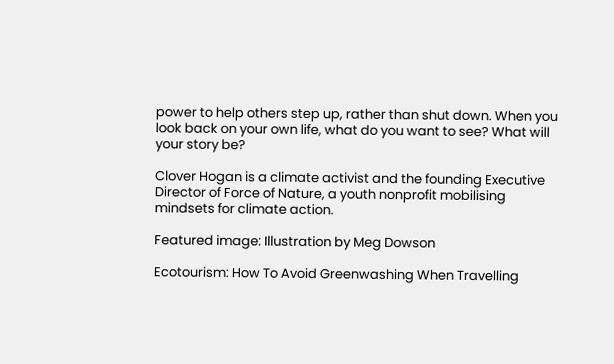power to help others step up, rather than shut down. When you look back on your own life, what do you want to see? What will your story be?

Clover Hogan is a climate activist and the founding Executive Director of Force of Nature, a youth nonprofit mobilising mindsets for climate action.

Featured image: Illustration by Meg Dowson

Ecotourism: How To Avoid Greenwashing When Travelling